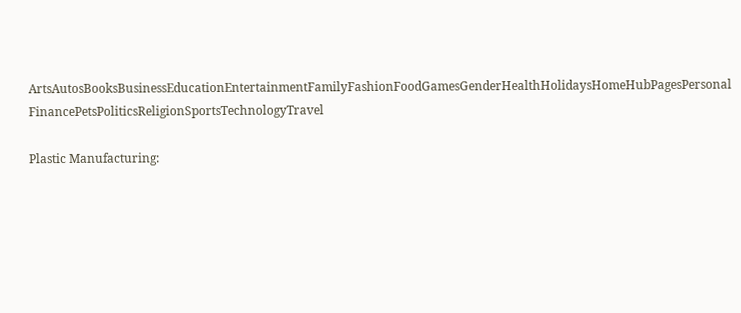ArtsAutosBooksBusinessEducationEntertainmentFamilyFashionFoodGamesGenderHealthHolidaysHomeHubPagesPersonal FinancePetsPoliticsReligionSportsTechnologyTravel

Plastic Manufacturing: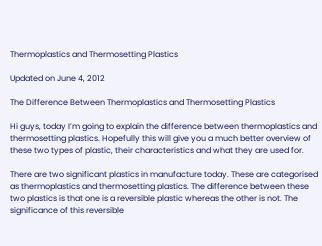Thermoplastics and Thermosetting Plastics

Updated on June 4, 2012

The Difference Between Thermoplastics and Thermosetting Plastics

Hi guys, today I’m going to explain the difference between thermoplastics and thermosetting plastics. Hopefully this will give you a much better overview of these two types of plastic, their characteristics and what they are used for.

There are two significant plastics in manufacture today. These are categorised as thermoplastics and thermosetting plastics. The difference between these two plastics is that one is a reversible plastic whereas the other is not. The significance of this reversible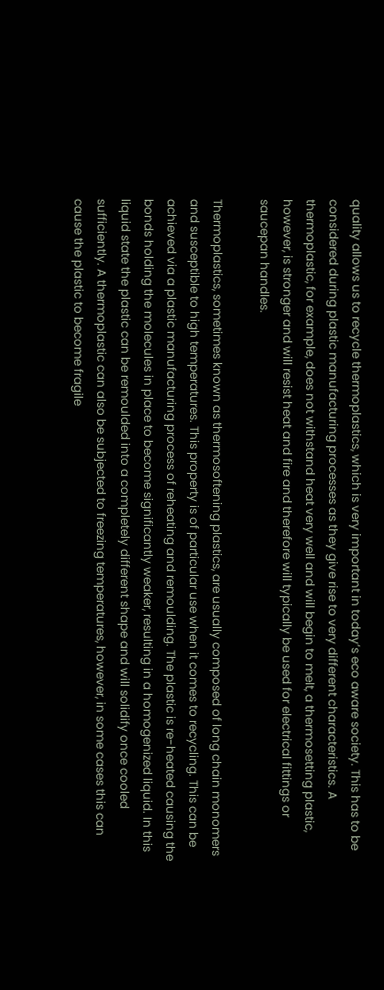quality allows us to recycle thermoplastics, which is very important in today’s eco aware society. This has to be considered during plastic manufacturing processes as they give rise to very different characteristics. A thermoplastic, for example, does not withstand heat very well and will begin to melt, a thermosetting plastic, however, is stronger and will resist heat and fire and therefore will typically be used for electrical fittings or saucepan handles.

Thermoplastics, sometimes known as thermosoftening plastics, are usually composed of long chain monomers and susceptible to high temperatures. This property is of particular use when it comes to recycling. This can be achieved via a plastic manufacturing process of reheating and remoulding. The plastic is re-heated causing the bonds holding the molecules in place to become significantly weaker, resulting in a homogenized liquid. In this liquid state the plastic can be remoulded into a completely different shape and will solidify once cooled sufficiently. A thermoplastic can also be subjected to freezing temperatures, however, in some cases this can cause the plastic to become fragile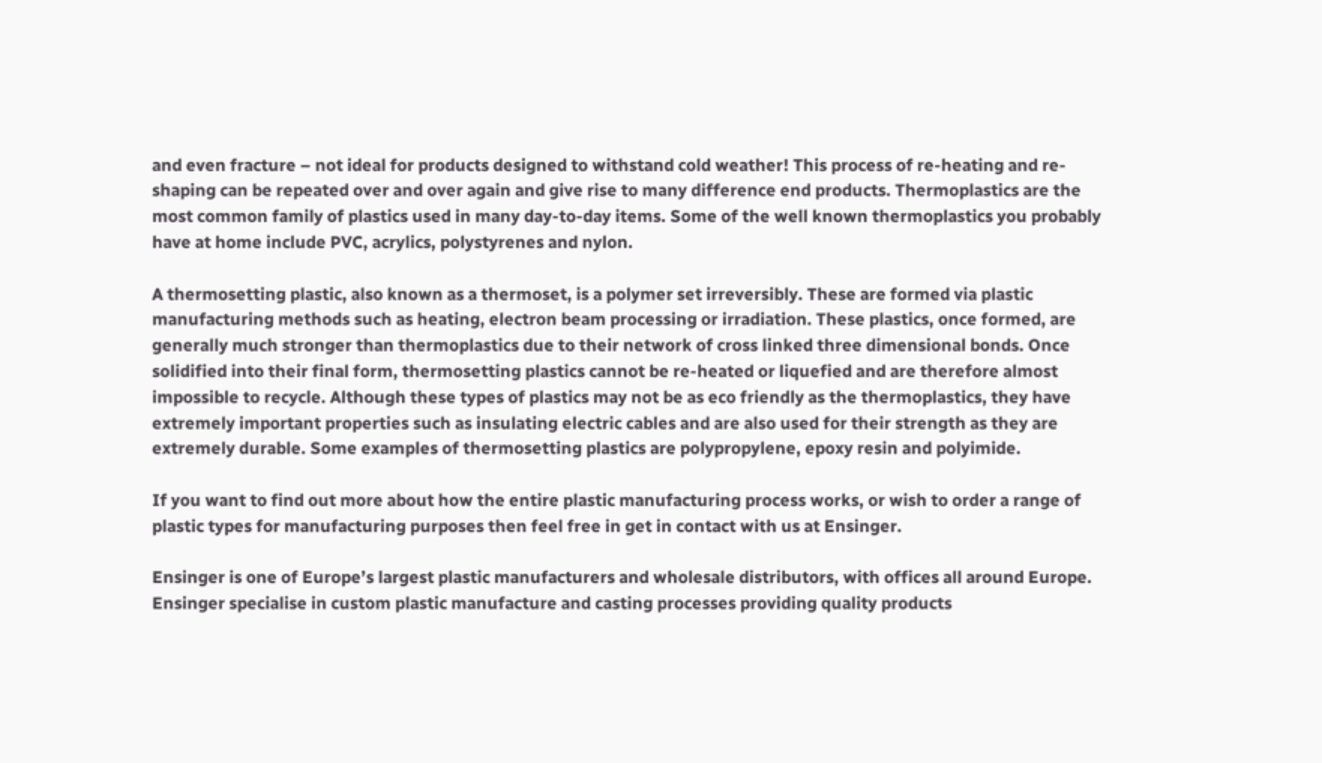and even fracture – not ideal for products designed to withstand cold weather! This process of re-heating and re-shaping can be repeated over and over again and give rise to many difference end products. Thermoplastics are the most common family of plastics used in many day-to-day items. Some of the well known thermoplastics you probably have at home include PVC, acrylics, polystyrenes and nylon.

A thermosetting plastic, also known as a thermoset, is a polymer set irreversibly. These are formed via plastic manufacturing methods such as heating, electron beam processing or irradiation. These plastics, once formed, are generally much stronger than thermoplastics due to their network of cross linked three dimensional bonds. Once solidified into their final form, thermosetting plastics cannot be re-heated or liquefied and are therefore almost impossible to recycle. Although these types of plastics may not be as eco friendly as the thermoplastics, they have extremely important properties such as insulating electric cables and are also used for their strength as they are extremely durable. Some examples of thermosetting plastics are polypropylene, epoxy resin and polyimide.

If you want to find out more about how the entire plastic manufacturing process works, or wish to order a range of plastic types for manufacturing purposes then feel free in get in contact with us at Ensinger.

Ensinger is one of Europe’s largest plastic manufacturers and wholesale distributors, with offices all around Europe. Ensinger specialise in custom plastic manufacture and casting processes providing quality products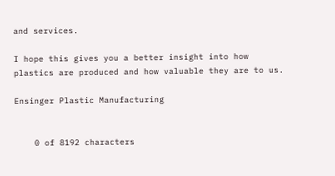and services.

I hope this gives you a better insight into how plastics are produced and how valuable they are to us.

Ensinger Plastic Manufacturing


    0 of 8192 characters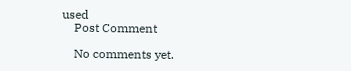used
    Post Comment

    No comments yet.